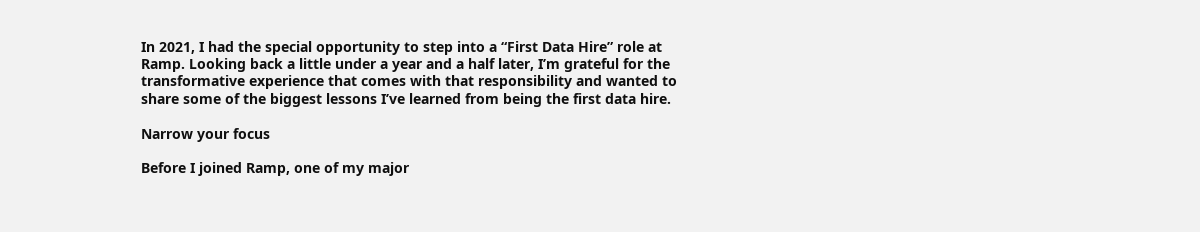In 2021, I had the special opportunity to step into a “First Data Hire” role at Ramp. Looking back a little under a year and a half later, I’m grateful for the transformative experience that comes with that responsibility and wanted to share some of the biggest lessons I’ve learned from being the first data hire.

Narrow your focus

Before I joined Ramp, one of my major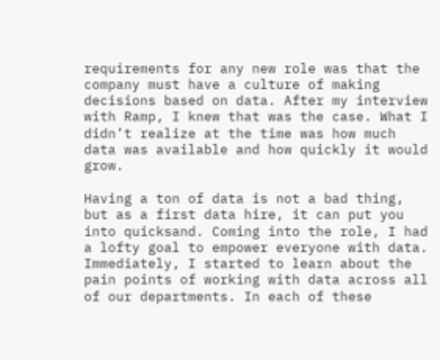requirements for any new role was that the company must have a culture of making decisions based on data. After my interview with Ramp, I knew that was the case. What I didn’t realize at the time was how much data was available and how quickly it would grow.

Having a ton of data is not a bad thing, but as a first data hire, it can put you into quicksand. Coming into the role, I had a lofty goal to empower everyone with data. Immediately, I started to learn about the pain points of working with data across all of our departments. In each of these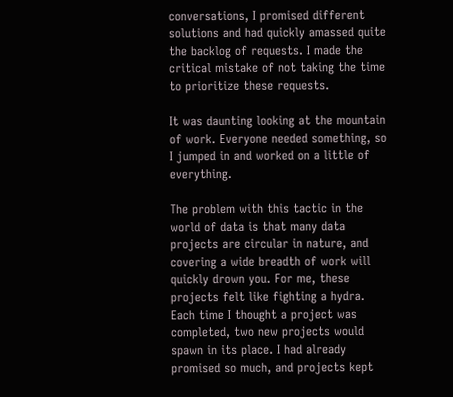conversations, I promised different solutions and had quickly amassed quite the backlog of requests. I made the critical mistake of not taking the time to prioritize these requests.

It was daunting looking at the mountain of work. Everyone needed something, so I jumped in and worked on a little of everything.

The problem with this tactic in the world of data is that many data projects are circular in nature, and covering a wide breadth of work will quickly drown you. For me, these projects felt like fighting a hydra. Each time I thought a project was completed, two new projects would spawn in its place. I had already promised so much, and projects kept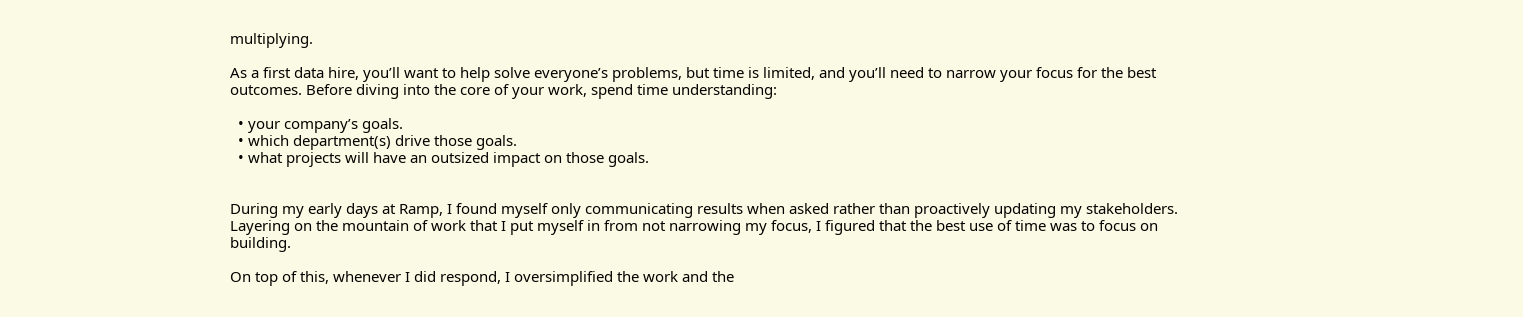multiplying.

As a first data hire, you’ll want to help solve everyone’s problems, but time is limited, and you’ll need to narrow your focus for the best outcomes. Before diving into the core of your work, spend time understanding:

  • your company’s goals.
  • which department(s) drive those goals.
  • what projects will have an outsized impact on those goals.


During my early days at Ramp, I found myself only communicating results when asked rather than proactively updating my stakeholders. Layering on the mountain of work that I put myself in from not narrowing my focus, I figured that the best use of time was to focus on building.

On top of this, whenever I did respond, I oversimplified the work and the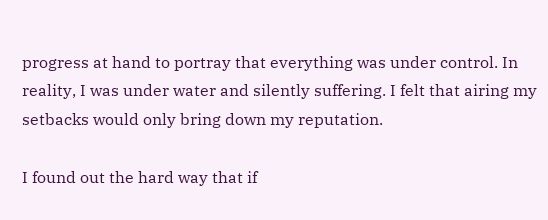progress at hand to portray that everything was under control. In reality, I was under water and silently suffering. I felt that airing my setbacks would only bring down my reputation.

I found out the hard way that if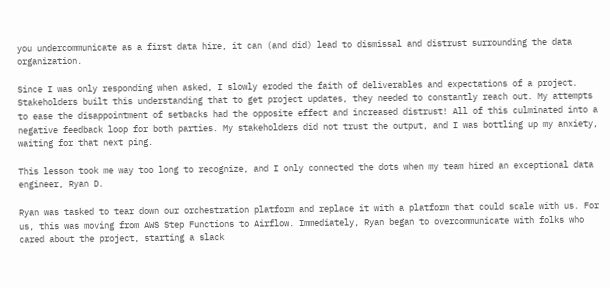you undercommunicate as a first data hire, it can (and did) lead to dismissal and distrust surrounding the data organization.

Since I was only responding when asked, I slowly eroded the faith of deliverables and expectations of a project. Stakeholders built this understanding that to get project updates, they needed to constantly reach out. My attempts to ease the disappointment of setbacks had the opposite effect and increased distrust! All of this culminated into a negative feedback loop for both parties. My stakeholders did not trust the output, and I was bottling up my anxiety, waiting for that next ping.

This lesson took me way too long to recognize, and I only connected the dots when my team hired an exceptional data engineer, Ryan D.

Ryan was tasked to tear down our orchestration platform and replace it with a platform that could scale with us. For us, this was moving from AWS Step Functions to Airflow. Immediately, Ryan began to overcommunicate with folks who cared about the project, starting a slack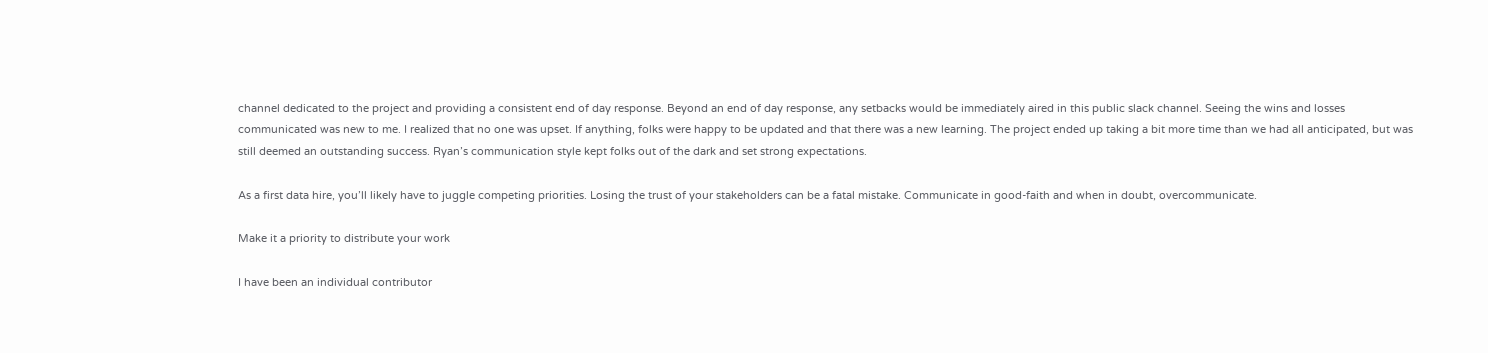channel dedicated to the project and providing a consistent end of day response. Beyond an end of day response, any setbacks would be immediately aired in this public slack channel. Seeing the wins and losses communicated was new to me. I realized that no one was upset. If anything, folks were happy to be updated and that there was a new learning. The project ended up taking a bit more time than we had all anticipated, but was still deemed an outstanding success. Ryan’s communication style kept folks out of the dark and set strong expectations.

As a first data hire, you’ll likely have to juggle competing priorities. Losing the trust of your stakeholders can be a fatal mistake. Communicate in good-faith and when in doubt, overcommunicate.

Make it a priority to distribute your work

I have been an individual contributor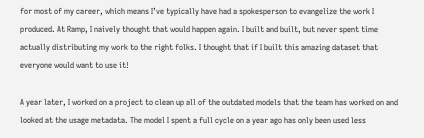for most of my career, which means I’ve typically have had a spokesperson to evangelize the work I produced. At Ramp, I naively thought that would happen again. I built and built, but never spent time actually distributing my work to the right folks. I thought that if I built this amazing dataset that everyone would want to use it!

A year later, I worked on a project to clean up all of the outdated models that the team has worked on and looked at the usage metadata. The model I spent a full cycle on a year ago has only been used less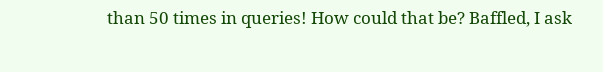than 50 times in queries! How could that be? Baffled, I ask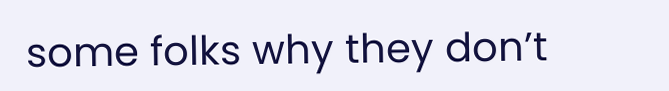some folks why they don’t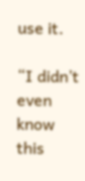use it.

“I didn’t even know this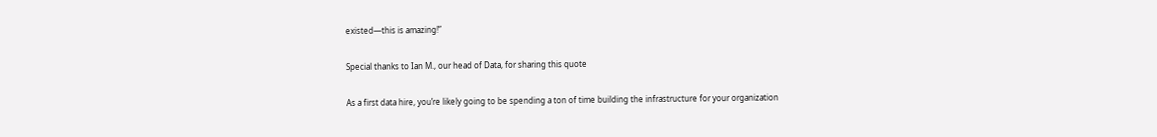existed—this is amazing!”

Special thanks to Ian M., our head of Data, for sharing this quote

As a first data hire, you’re likely going to be spending a ton of time building the infrastructure for your organization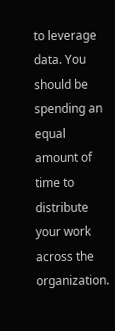to leverage data. You should be spending an equal amount of time to distribute your work across the organization.